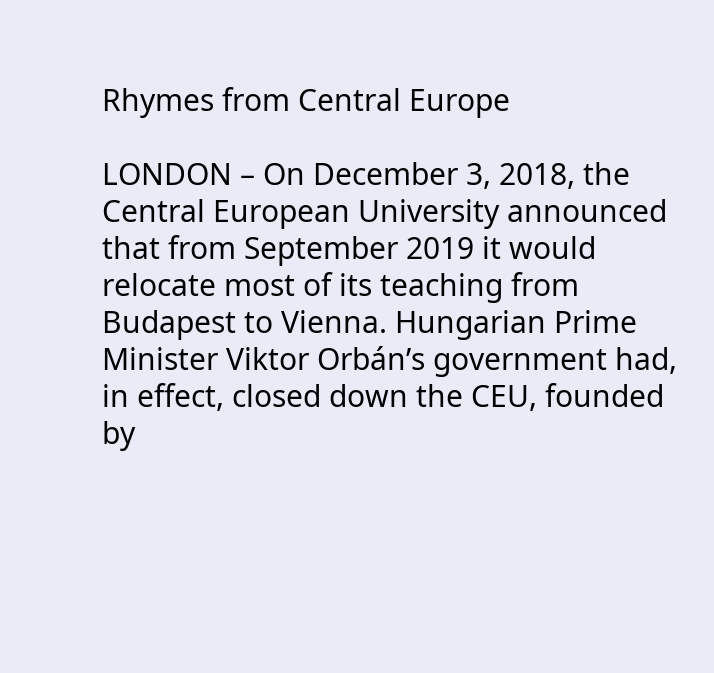Rhymes from Central Europe

LONDON – On December 3, 2018, the Central European University announced that from September 2019 it would relocate most of its teaching from Budapest to Vienna. Hungarian Prime Minister Viktor Orbán’s government had, in effect, closed down the CEU, founded by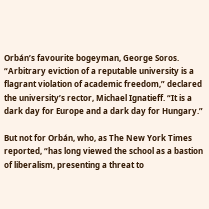Orbán’s favourite bogeyman, George Soros. “Arbitrary eviction of a reputable university is a flagrant violation of academic freedom,” declared the university’s rector, Michael Ignatieff. “It is a dark day for Europe and a dark day for Hungary.”

But not for Orbán, who, as The New York Times reported, “has long viewed the school as a bastion of liberalism, presenting a threat to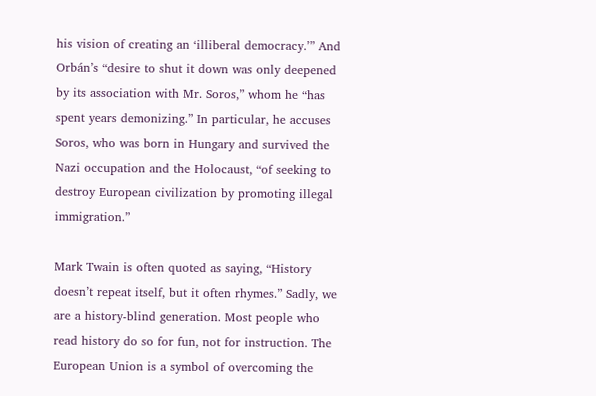his vision of creating an ‘illiberal democracy.’” And Orbán’s “desire to shut it down was only deepened by its association with Mr. Soros,” whom he “has spent years demonizing.” In particular, he accuses Soros, who was born in Hungary and survived the Nazi occupation and the Holocaust, “of seeking to destroy European civilization by promoting illegal immigration.”

Mark Twain is often quoted as saying, “History doesn’t repeat itself, but it often rhymes.” Sadly, we are a history-blind generation. Most people who read history do so for fun, not for instruction. The European Union is a symbol of overcoming the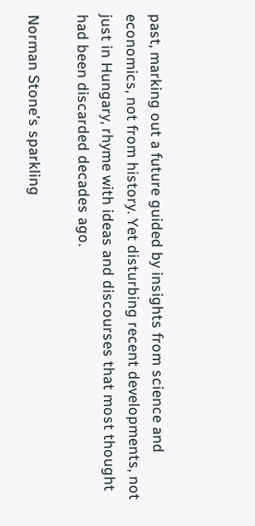past, marking out a future guided by insights from science and economics, not from history. Yet disturbing recent developments, not just in Hungary, rhyme with ideas and discourses that most thought had been discarded decades ago.

Norman Stone’s sparkling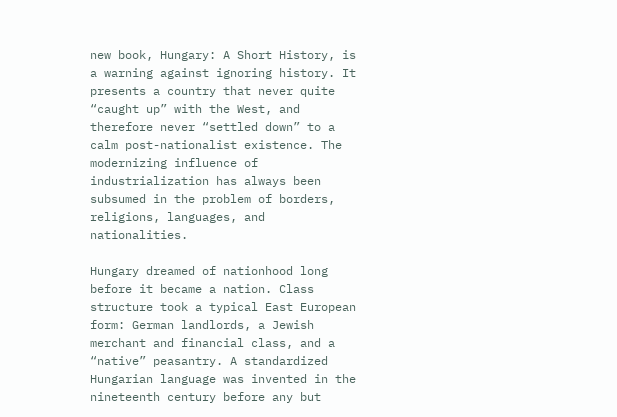new book, Hungary: A Short History, is a warning against ignoring history. It presents a country that never quite “caught up” with the West, and therefore never “settled down” to a calm post-nationalist existence. The modernizing influence of industrialization has always been subsumed in the problem of borders, religions, languages, and nationalities.

Hungary dreamed of nationhood long before it became a nation. Class structure took a typical East European form: German landlords, a Jewish merchant and financial class, and a “native” peasantry. A standardized Hungarian language was invented in the nineteenth century before any but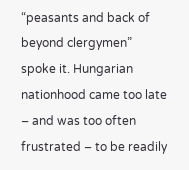“peasants and back of beyond clergymen” spoke it. Hungarian nationhood came too late – and was too often frustrated – to be readily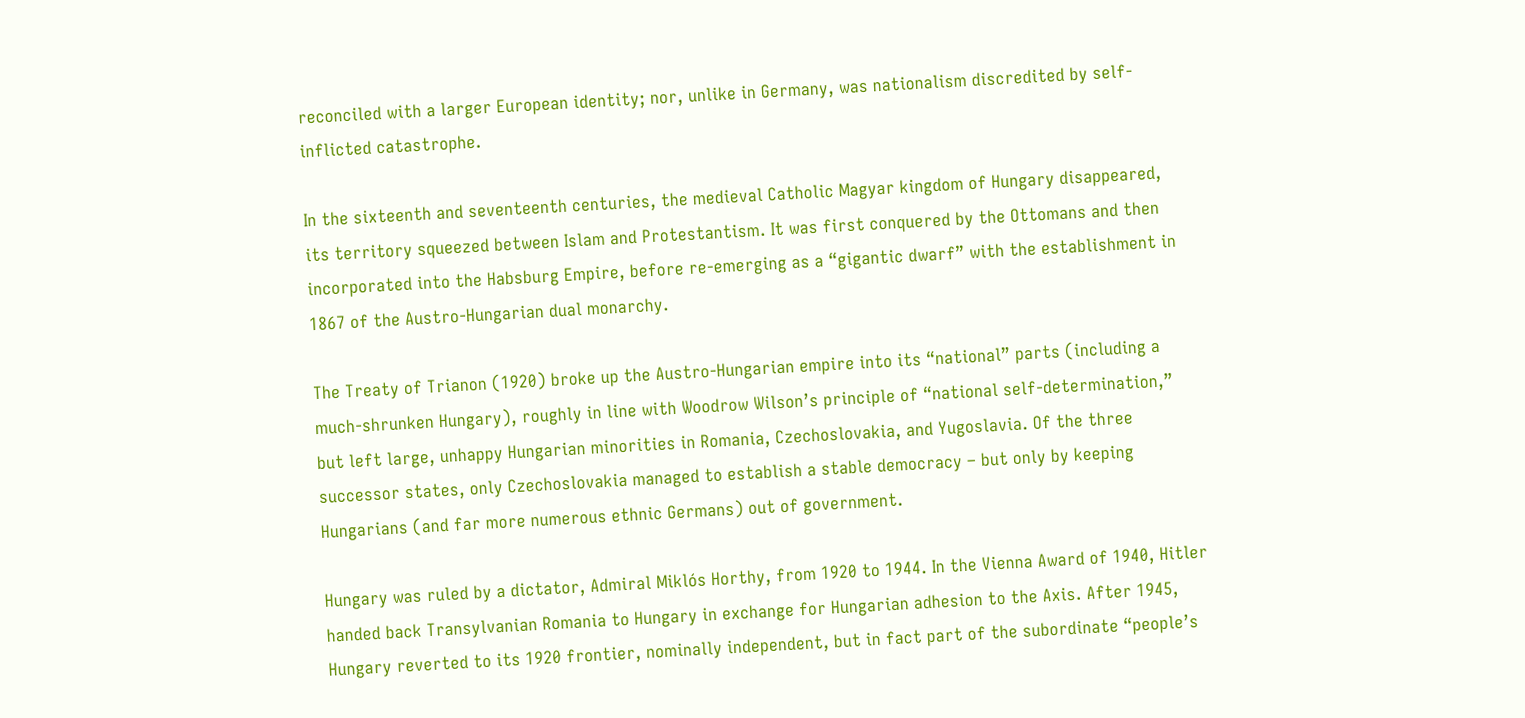reconciled with a larger European identity; nor, unlike in Germany, was nationalism discredited by self-inflicted catastrophe.

In the sixteenth and seventeenth centuries, the medieval Catholic Magyar kingdom of Hungary disappeared, its territory squeezed between Islam and Protestantism. It was first conquered by the Ottomans and then incorporated into the Habsburg Empire, before re-emerging as a “gigantic dwarf” with the establishment in 1867 of the Austro-Hungarian dual monarchy.

The Treaty of Trianon (1920) broke up the Austro-Hungarian empire into its “national” parts (including a much-shrunken Hungary), roughly in line with Woodrow Wilson’s principle of “national self-determination,” but left large, unhappy Hungarian minorities in Romania, Czechoslovakia, and Yugoslavia. Of the three successor states, only Czechoslovakia managed to establish a stable democracy – but only by keeping Hungarians (and far more numerous ethnic Germans) out of government.

Hungary was ruled by a dictator, Admiral Miklós Horthy, from 1920 to 1944. In the Vienna Award of 1940, Hitler handed back Transylvanian Romania to Hungary in exchange for Hungarian adhesion to the Axis. After 1945, Hungary reverted to its 1920 frontier, nominally independent, but in fact part of the subordinate “people’s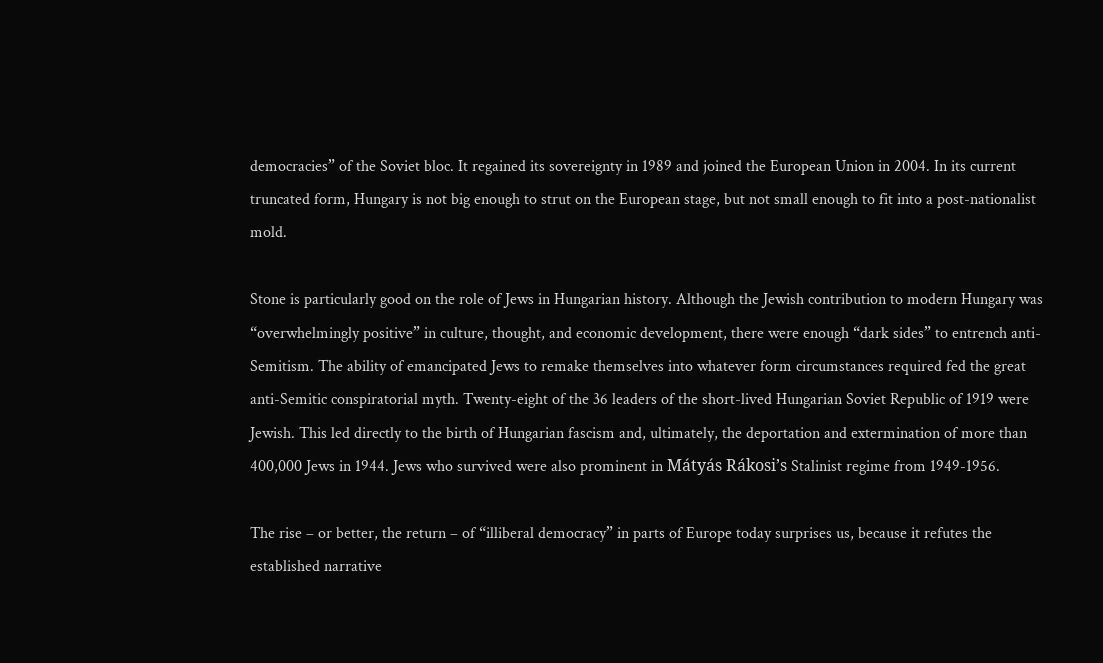democracies” of the Soviet bloc. It regained its sovereignty in 1989 and joined the European Union in 2004. In its current truncated form, Hungary is not big enough to strut on the European stage, but not small enough to fit into a post-nationalist mold.

Stone is particularly good on the role of Jews in Hungarian history. Although the Jewish contribution to modern Hungary was “overwhelmingly positive” in culture, thought, and economic development, there were enough “dark sides” to entrench anti-Semitism. The ability of emancipated Jews to remake themselves into whatever form circumstances required fed the great anti-Semitic conspiratorial myth. Twenty-eight of the 36 leaders of the short-lived Hungarian Soviet Republic of 1919 were Jewish. This led directly to the birth of Hungarian fascism and, ultimately, the deportation and extermination of more than 400,000 Jews in 1944. Jews who survived were also prominent in Mátyás Rákosi’s Stalinist regime from 1949-1956.

The rise – or better, the return – of “illiberal democracy” in parts of Europe today surprises us, because it refutes the established narrative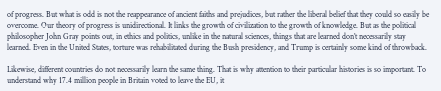of progress. But what is odd is not the reappearance of ancient faiths and prejudices, but rather the liberal belief that they could so easily be overcome. Our theory of progress is unidirectional. It links the growth of civilization to the growth of knowledge. But as the political philosopher John Gray points out, in ethics and politics, unlike in the natural sciences, things that are learned don’t necessarily stay learned. Even in the United States, torture was rehabilitated during the Bush presidency, and Trump is certainly some kind of throwback.

Likewise, different countries do not necessarily learn the same thing. That is why attention to their particular histories is so important. To understand why 17.4 million people in Britain voted to leave the EU, it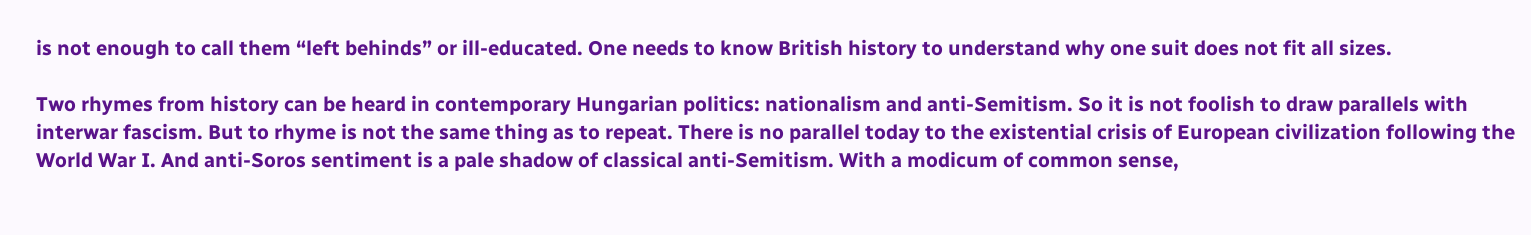is not enough to call them “left behinds” or ill-educated. One needs to know British history to understand why one suit does not fit all sizes.

Two rhymes from history can be heard in contemporary Hungarian politics: nationalism and anti-Semitism. So it is not foolish to draw parallels with interwar fascism. But to rhyme is not the same thing as to repeat. There is no parallel today to the existential crisis of European civilization following the World War I. And anti-Soros sentiment is a pale shadow of classical anti-Semitism. With a modicum of common sense,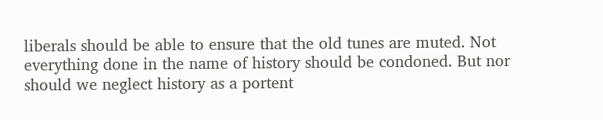liberals should be able to ensure that the old tunes are muted. Not everything done in the name of history should be condoned. But nor should we neglect history as a portent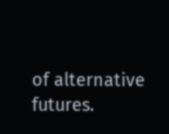of alternative futures.